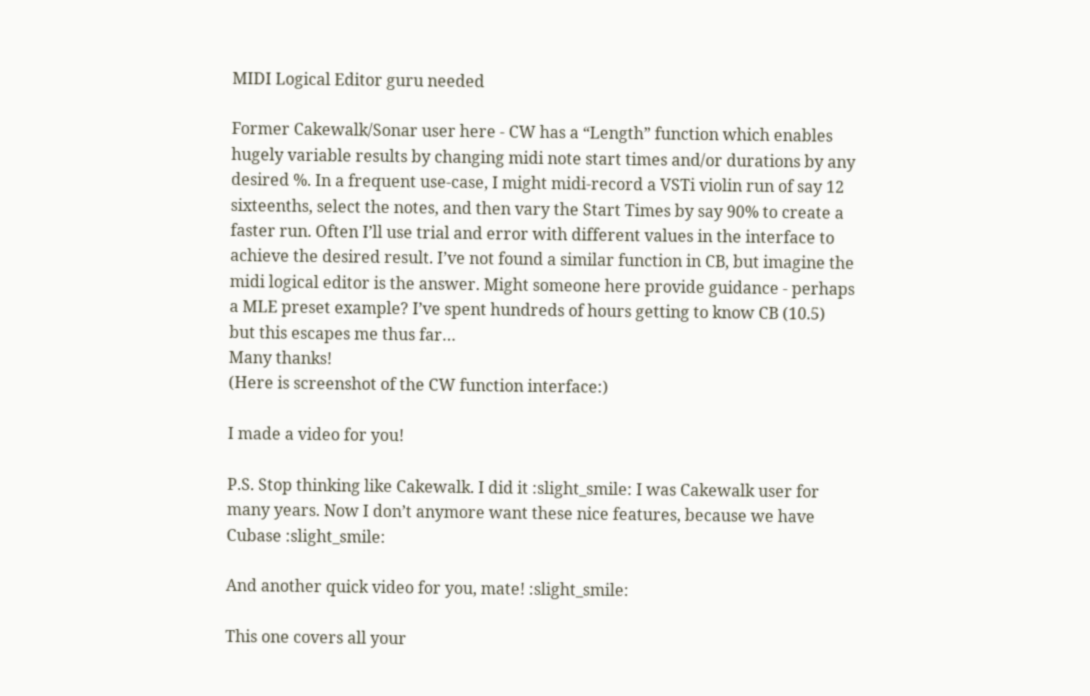MIDI Logical Editor guru needed

Former Cakewalk/Sonar user here - CW has a “Length” function which enables hugely variable results by changing midi note start times and/or durations by any desired %. In a frequent use-case, I might midi-record a VSTi violin run of say 12 sixteenths, select the notes, and then vary the Start Times by say 90% to create a faster run. Often I’ll use trial and error with different values in the interface to achieve the desired result. I’ve not found a similar function in CB, but imagine the midi logical editor is the answer. Might someone here provide guidance - perhaps a MLE preset example? I’ve spent hundreds of hours getting to know CB (10.5) but this escapes me thus far…
Many thanks!
(Here is screenshot of the CW function interface:)

I made a video for you!

P.S. Stop thinking like Cakewalk. I did it :slight_smile: I was Cakewalk user for many years. Now I don’t anymore want these nice features, because we have Cubase :slight_smile:

And another quick video for you, mate! :slight_smile:

This one covers all your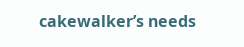cakewalker’s needs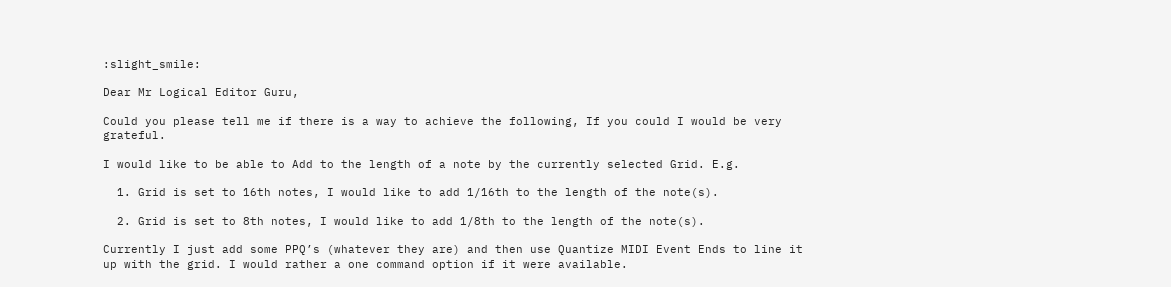:slight_smile:

Dear Mr Logical Editor Guru,

Could you please tell me if there is a way to achieve the following, If you could I would be very grateful.

I would like to be able to Add to the length of a note by the currently selected Grid. E.g.

  1. Grid is set to 16th notes, I would like to add 1/16th to the length of the note(s).

  2. Grid is set to 8th notes, I would like to add 1/8th to the length of the note(s).

Currently I just add some PPQ’s (whatever they are) and then use Quantize MIDI Event Ends to line it up with the grid. I would rather a one command option if it were available.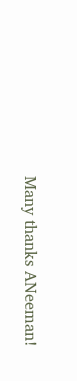Many thanks ANeeman!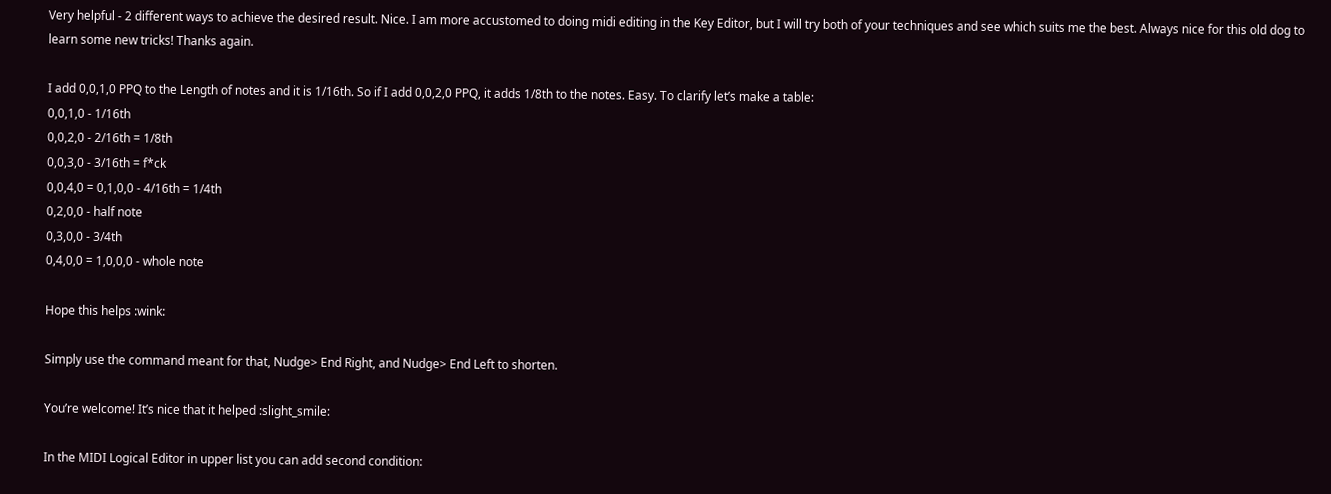Very helpful - 2 different ways to achieve the desired result. Nice. I am more accustomed to doing midi editing in the Key Editor, but I will try both of your techniques and see which suits me the best. Always nice for this old dog to learn some new tricks! Thanks again.

I add 0,0,1,0 PPQ to the Length of notes and it is 1/16th. So if I add 0,0,2,0 PPQ, it adds 1/8th to the notes. Easy. To clarify let’s make a table:
0,0,1,0 - 1/16th
0,0,2,0 - 2/16th = 1/8th
0,0,3,0 - 3/16th = f*ck
0,0,4,0 = 0,1,0,0 - 4/16th = 1/4th
0,2,0,0 - half note
0,3,0,0 - 3/4th
0,4,0,0 = 1,0,0,0 - whole note

Hope this helps :wink:

Simply use the command meant for that, Nudge> End Right, and Nudge> End Left to shorten.

You’re welcome! It’s nice that it helped :slight_smile:

In the MIDI Logical Editor in upper list you can add second condition: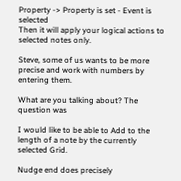Property -> Property is set - Event is selected
Then it will apply your logical actions to selected notes only.

Steve, some of us wants to be more precise and work with numbers by entering them.

What are you talking about? The question was

I would like to be able to Add to the length of a note by the currently selected Grid.

Nudge end does precisely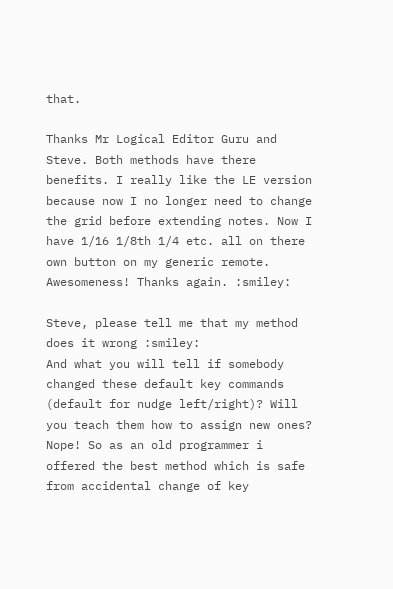that.

Thanks Mr Logical Editor Guru and Steve. Both methods have there benefits. I really like the LE version because now I no longer need to change the grid before extending notes. Now I have 1/16 1/8th 1/4 etc. all on there own button on my generic remote. Awesomeness! Thanks again. :smiley:

Steve, please tell me that my method does it wrong :smiley:
And what you will tell if somebody changed these default key commands (default for nudge left/right)? Will you teach them how to assign new ones? Nope! So as an old programmer i offered the best method which is safe from accidental change of key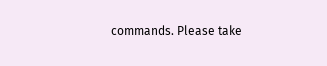commands. Please take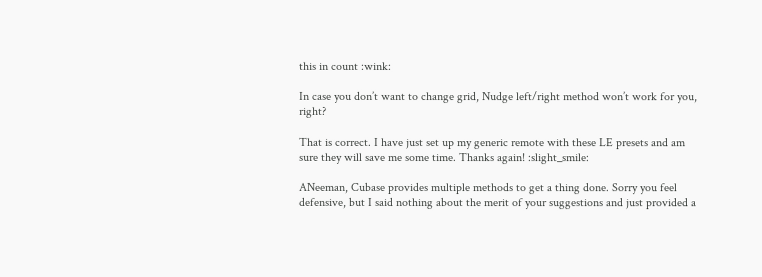this in count :wink:

In case you don’t want to change grid, Nudge left/right method won’t work for you, right?

That is correct. I have just set up my generic remote with these LE presets and am sure they will save me some time. Thanks again! :slight_smile:

ANeeman, Cubase provides multiple methods to get a thing done. Sorry you feel defensive, but I said nothing about the merit of your suggestions and just provided a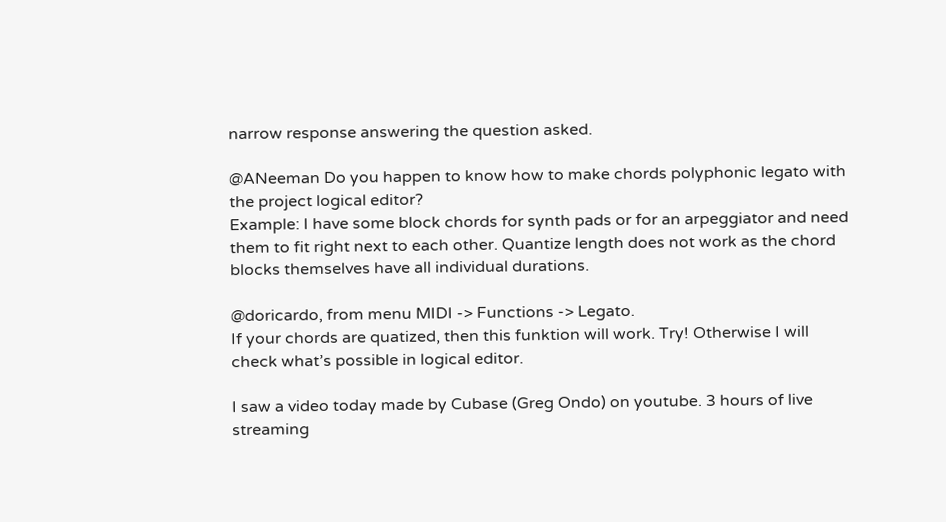narrow response answering the question asked.

@ANeeman Do you happen to know how to make chords polyphonic legato with the project logical editor?
Example: I have some block chords for synth pads or for an arpeggiator and need them to fit right next to each other. Quantize length does not work as the chord blocks themselves have all individual durations.

@doricardo, from menu MIDI -> Functions -> Legato.
If your chords are quatized, then this funktion will work. Try! Otherwise I will check what’s possible in logical editor.

I saw a video today made by Cubase (Greg Ondo) on youtube. 3 hours of live streaming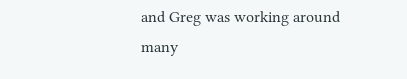and Greg was working around many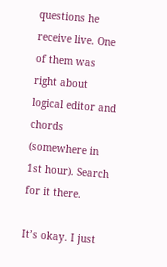questions he receive live. One of them was right about logical editor and chords (somewhere in 1st hour). Search for it there.

It’s okay. I just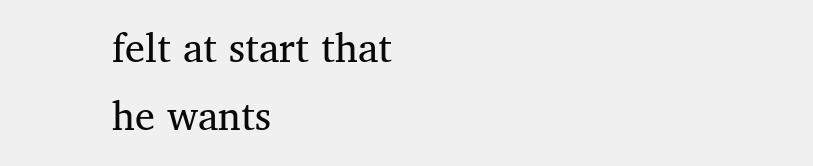felt at start that he wants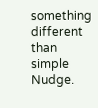something different than simple Nudge.